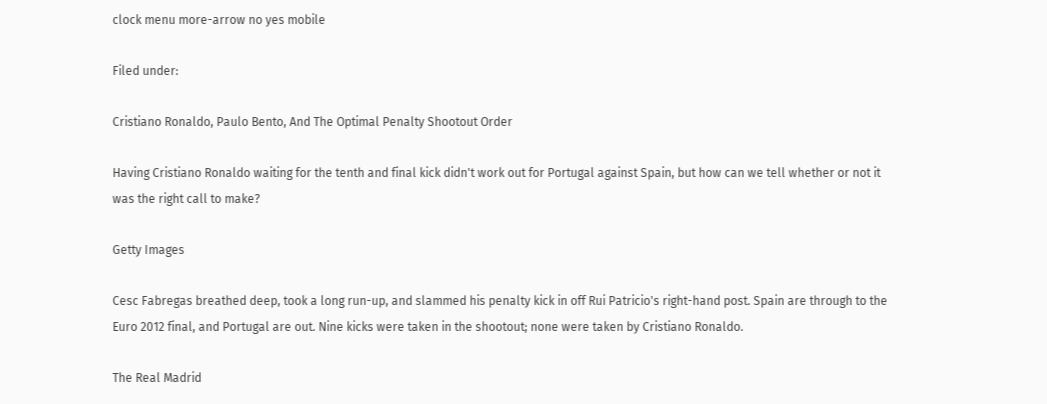clock menu more-arrow no yes mobile

Filed under:

Cristiano Ronaldo, Paulo Bento, And The Optimal Penalty Shootout Order

Having Cristiano Ronaldo waiting for the tenth and final kick didn't work out for Portugal against Spain, but how can we tell whether or not it was the right call to make?

Getty Images

Cesc Fabregas breathed deep, took a long run-up, and slammed his penalty kick in off Rui Patricio's right-hand post. Spain are through to the Euro 2012 final, and Portugal are out. Nine kicks were taken in the shootout; none were taken by Cristiano Ronaldo.

The Real Madrid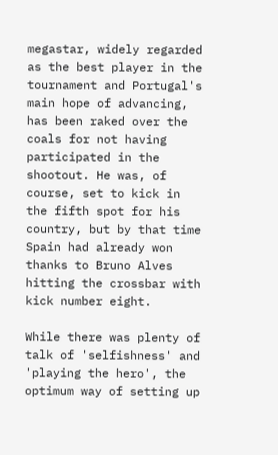megastar, widely regarded as the best player in the tournament and Portugal's main hope of advancing, has been raked over the coals for not having participated in the shootout. He was, of course, set to kick in the fifth spot for his country, but by that time Spain had already won thanks to Bruno Alves hitting the crossbar with kick number eight.

While there was plenty of talk of 'selfishness' and 'playing the hero', the optimum way of setting up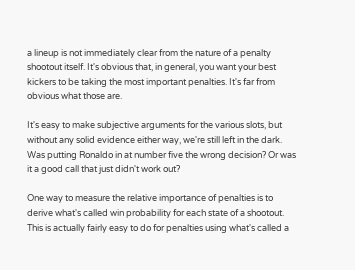a lineup is not immediately clear from the nature of a penalty shootout itself. It's obvious that, in general, you want your best kickers to be taking the most important penalties. It's far from obvious what those are.

It's easy to make subjective arguments for the various slots, but without any solid evidence either way, we're still left in the dark. Was putting Ronaldo in at number five the wrong decision? Or was it a good call that just didn't work out?

One way to measure the relative importance of penalties is to derive what's called win probability for each state of a shootout. This is actually fairly easy to do for penalties using what's called a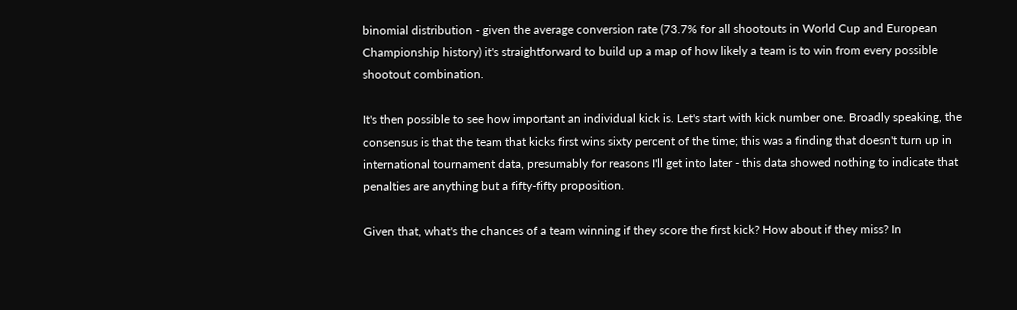binomial distribution - given the average conversion rate (73.7% for all shootouts in World Cup and European Championship history) it's straightforward to build up a map of how likely a team is to win from every possible shootout combination.

It's then possible to see how important an individual kick is. Let's start with kick number one. Broadly speaking, the consensus is that the team that kicks first wins sixty percent of the time; this was a finding that doesn't turn up in international tournament data, presumably for reasons I'll get into later - this data showed nothing to indicate that penalties are anything but a fifty-fifty proposition.

Given that, what's the chances of a team winning if they score the first kick? How about if they miss? In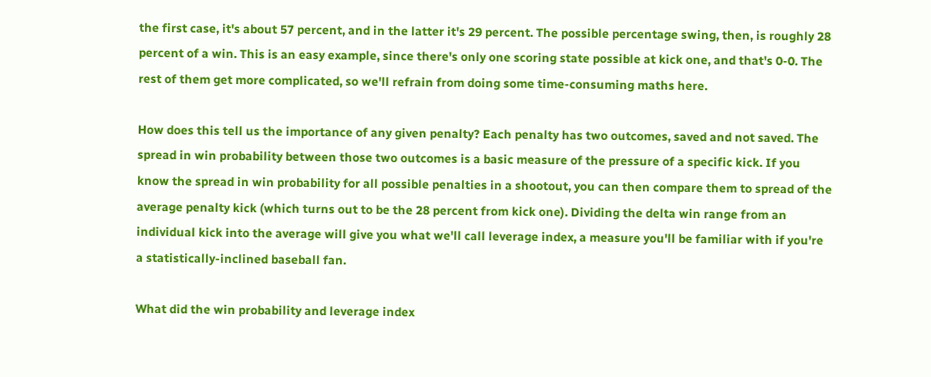the first case, it's about 57 percent, and in the latter it's 29 percent. The possible percentage swing, then, is roughly 28 percent of a win. This is an easy example, since there's only one scoring state possible at kick one, and that's 0-0. The rest of them get more complicated, so we'll refrain from doing some time-consuming maths here.

How does this tell us the importance of any given penalty? Each penalty has two outcomes, saved and not saved. The spread in win probability between those two outcomes is a basic measure of the pressure of a specific kick. If you know the spread in win probability for all possible penalties in a shootout, you can then compare them to spread of the average penalty kick (which turns out to be the 28 percent from kick one). Dividing the delta win range from an individual kick into the average will give you what we'll call leverage index, a measure you'll be familiar with if you're a statistically-inclined baseball fan.

What did the win probability and leverage index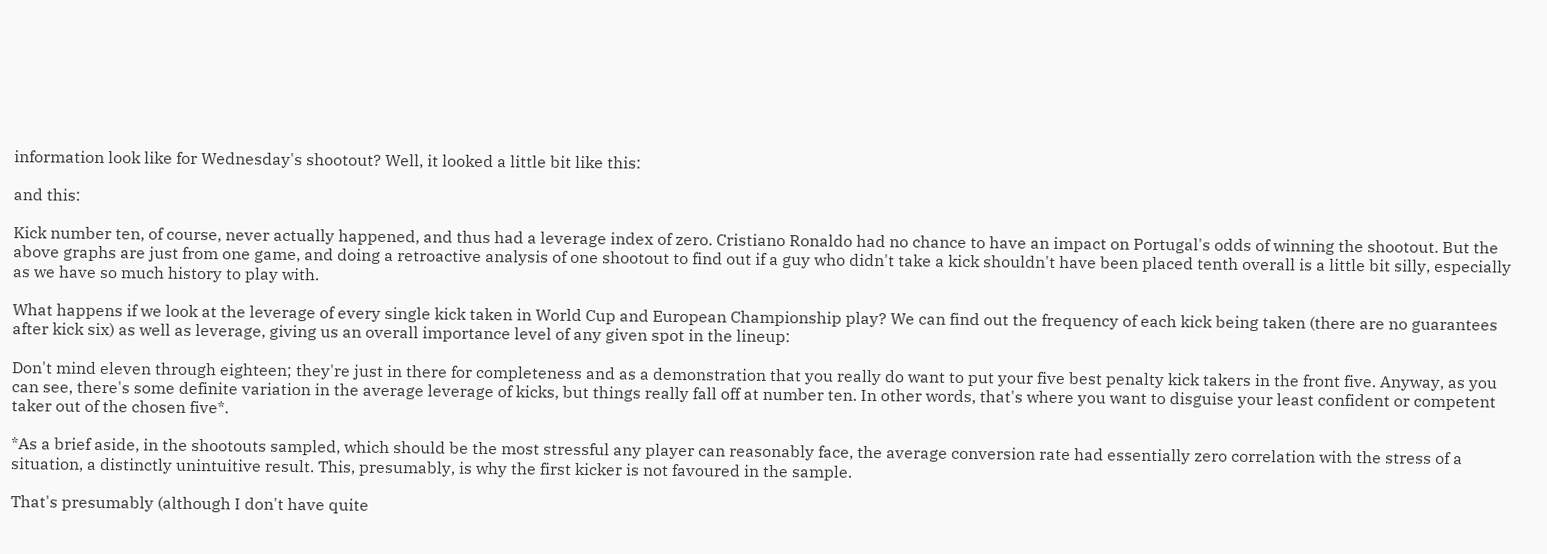information look like for Wednesday's shootout? Well, it looked a little bit like this:

and this:

Kick number ten, of course, never actually happened, and thus had a leverage index of zero. Cristiano Ronaldo had no chance to have an impact on Portugal's odds of winning the shootout. But the above graphs are just from one game, and doing a retroactive analysis of one shootout to find out if a guy who didn't take a kick shouldn't have been placed tenth overall is a little bit silly, especially as we have so much history to play with.

What happens if we look at the leverage of every single kick taken in World Cup and European Championship play? We can find out the frequency of each kick being taken (there are no guarantees after kick six) as well as leverage, giving us an overall importance level of any given spot in the lineup:

Don't mind eleven through eighteen; they're just in there for completeness and as a demonstration that you really do want to put your five best penalty kick takers in the front five. Anyway, as you can see, there's some definite variation in the average leverage of kicks, but things really fall off at number ten. In other words, that's where you want to disguise your least confident or competent taker out of the chosen five*.

*As a brief aside, in the shootouts sampled, which should be the most stressful any player can reasonably face, the average conversion rate had essentially zero correlation with the stress of a situation, a distinctly unintuitive result. This, presumably, is why the first kicker is not favoured in the sample.

That's presumably (although I don't have quite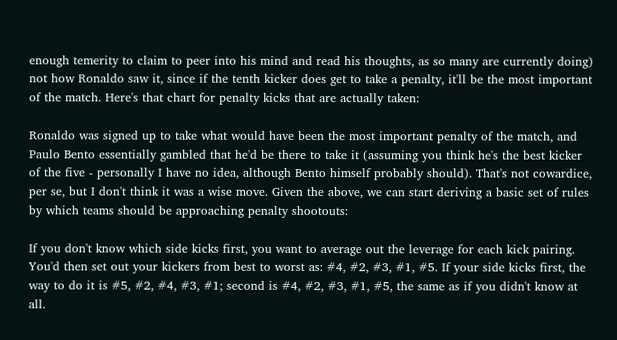enough temerity to claim to peer into his mind and read his thoughts, as so many are currently doing) not how Ronaldo saw it, since if the tenth kicker does get to take a penalty, it'll be the most important of the match. Here's that chart for penalty kicks that are actually taken:

Ronaldo was signed up to take what would have been the most important penalty of the match, and Paulo Bento essentially gambled that he'd be there to take it (assuming you think he's the best kicker of the five - personally I have no idea, although Bento himself probably should). That's not cowardice, per se, but I don't think it was a wise move. Given the above, we can start deriving a basic set of rules by which teams should be approaching penalty shootouts:

If you don't know which side kicks first, you want to average out the leverage for each kick pairing. You'd then set out your kickers from best to worst as: #4, #2, #3, #1, #5. If your side kicks first, the way to do it is #5, #2, #4, #3, #1; second is #4, #2, #3, #1, #5, the same as if you didn't know at all.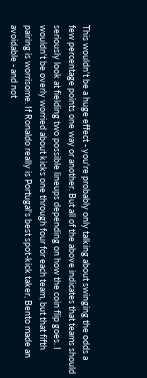This wouldn't be a huge effect - you're probably only talking about swinging the odds a few percentage points one way or another. But all of the above indicates that teams should seriously look at fielding two possible lineups depending on how the coin flip goes. I wouldn't be overly worried about kicks one through four for each team, but that fifth pairing is worrisome. If Ronaldo really is Portugal's best spot-kick taker, Bento made an avoidable - and not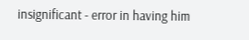insignificant - error in having him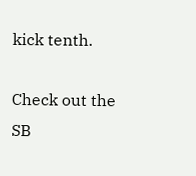kick tenth.

Check out the SB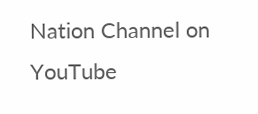Nation Channel on YouTube